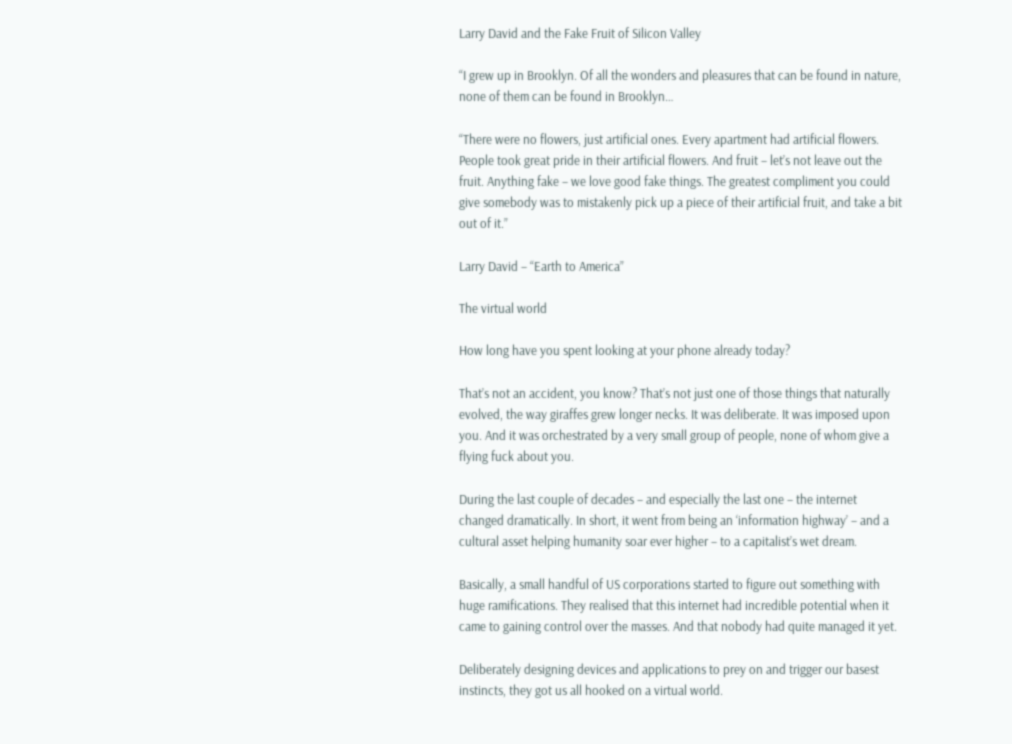Larry David and the Fake Fruit of Silicon Valley

“I grew up in Brooklyn. Of all the wonders and pleasures that can be found in nature, none of them can be found in Brooklyn…

“There were no flowers, just artificial ones. Every apartment had artificial flowers. People took great pride in their artificial flowers. And fruit – let’s not leave out the fruit. Anything fake – we love good fake things. The greatest compliment you could give somebody was to mistakenly pick up a piece of their artificial fruit, and take a bit out of it.”

Larry David – “Earth to America”

The virtual world

How long have you spent looking at your phone already today?

That’s not an accident, you know? That’s not just one of those things that naturally evolved, the way giraffes grew longer necks. It was deliberate. It was imposed upon you. And it was orchestrated by a very small group of people, none of whom give a flying fuck about you.

During the last couple of decades – and especially the last one – the internet changed dramatically. In short, it went from being an ‘information highway’ – and a cultural asset helping humanity soar ever higher – to a capitalist’s wet dream.

Basically, a small handful of US corporations started to figure out something with huge ramifications. They realised that this internet had incredible potential when it came to gaining control over the masses. And that nobody had quite managed it yet.

Deliberately designing devices and applications to prey on and trigger our basest instincts, they got us all hooked on a virtual world.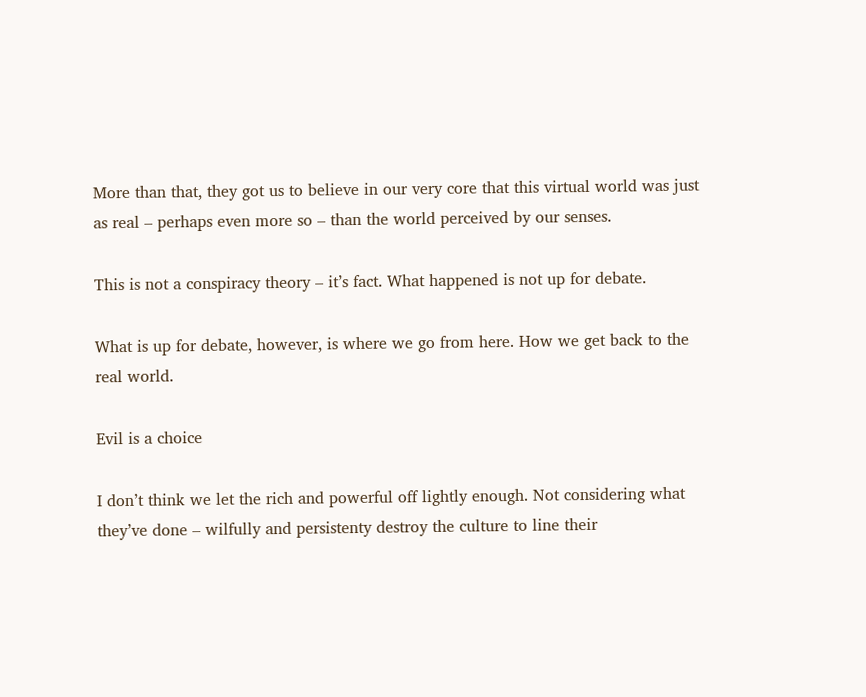More than that, they got us to believe in our very core that this virtual world was just as real – perhaps even more so – than the world perceived by our senses.

This is not a conspiracy theory – it’s fact. What happened is not up for debate.

What is up for debate, however, is where we go from here. How we get back to the real world.

Evil is a choice

I don’t think we let the rich and powerful off lightly enough. Not considering what they’ve done – wilfully and persistenty destroy the culture to line their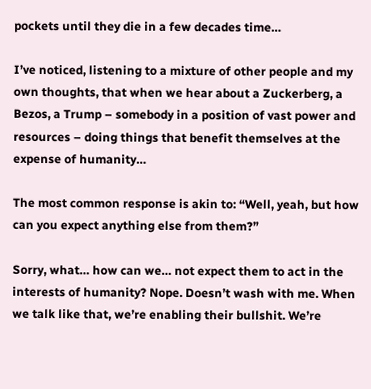pockets until they die in a few decades time…

I’ve noticed, listening to a mixture of other people and my own thoughts, that when we hear about a Zuckerberg, a Bezos, a Trump – somebody in a position of vast power and resources – doing things that benefit themselves at the expense of humanity…

The most common response is akin to: “Well, yeah, but how can you expect anything else from them?”

Sorry, what… how can we… not expect them to act in the interests of humanity? Nope. Doesn’t wash with me. When we talk like that, we’re enabling their bullshit. We’re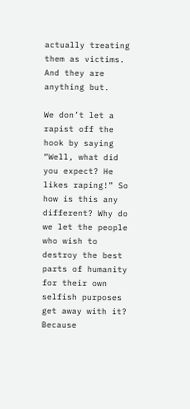actually treating them as victims. And they are anything but.

We don’t let a rapist off the hook by saying “Well, what did you expect? He likes raping!” So how is this any different? Why do we let the people who wish to destroy the best parts of humanity for their own selfish purposes get away with it? Because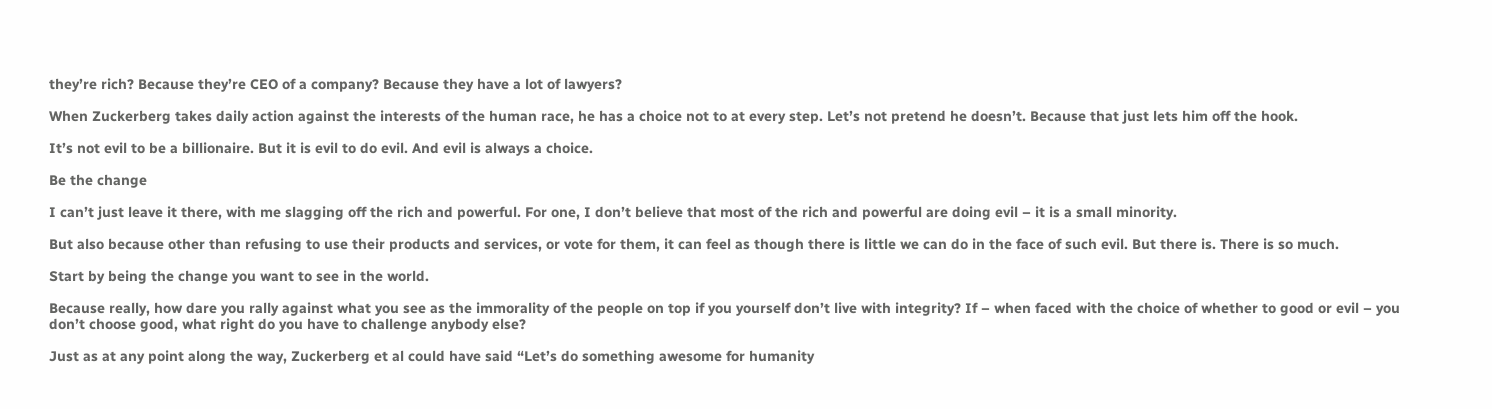they’re rich? Because they’re CEO of a company? Because they have a lot of lawyers?

When Zuckerberg takes daily action against the interests of the human race, he has a choice not to at every step. Let’s not pretend he doesn’t. Because that just lets him off the hook.

It’s not evil to be a billionaire. But it is evil to do evil. And evil is always a choice.

Be the change

I can’t just leave it there, with me slagging off the rich and powerful. For one, I don’t believe that most of the rich and powerful are doing evil – it is a small minority.

But also because other than refusing to use their products and services, or vote for them, it can feel as though there is little we can do in the face of such evil. But there is. There is so much.

Start by being the change you want to see in the world.

Because really, how dare you rally against what you see as the immorality of the people on top if you yourself don’t live with integrity? If – when faced with the choice of whether to good or evil – you don’t choose good, what right do you have to challenge anybody else?

Just as at any point along the way, Zuckerberg et al could have said “Let’s do something awesome for humanity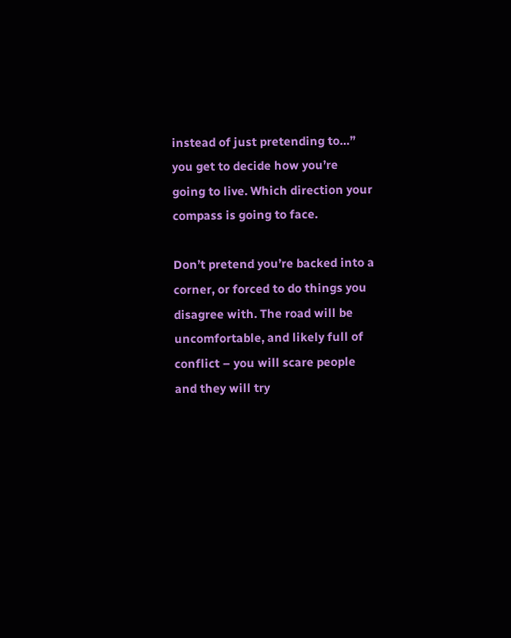instead of just pretending to…” you get to decide how you’re going to live. Which direction your compass is going to face.

Don’t pretend you’re backed into a corner, or forced to do things you disagree with. The road will be uncomfortable, and likely full of conflict – you will scare people and they will try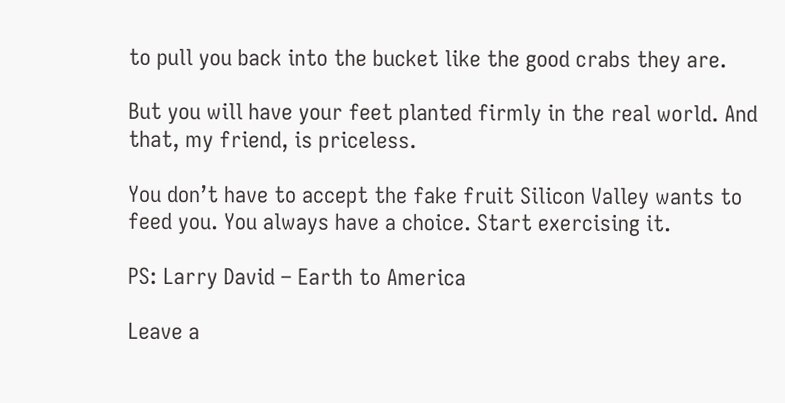to pull you back into the bucket like the good crabs they are.

But you will have your feet planted firmly in the real world. And that, my friend, is priceless.

You don’t have to accept the fake fruit Silicon Valley wants to feed you. You always have a choice. Start exercising it.

PS: Larry David – Earth to America

Leave a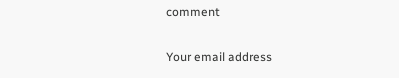comment

Your email address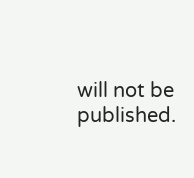will not be published.